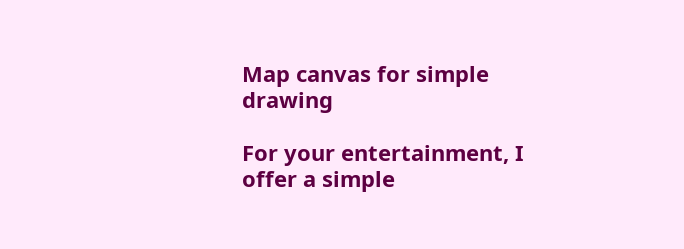Map canvas for simple drawing

For your entertainment, I offer a simple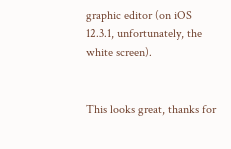graphic editor (on iOS 12.3.1, unfortunately, the white screen).


This looks great, thanks for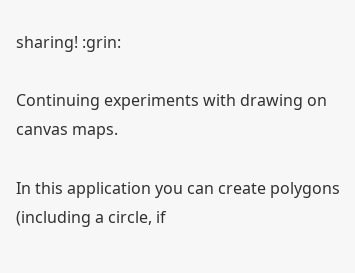sharing! :grin:

Continuing experiments with drawing on canvas maps.

In this application you can create polygons (including a circle, if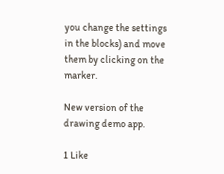you change the settings in the blocks) and move them by clicking on the marker.

New version of the drawing demo app.

1 Like